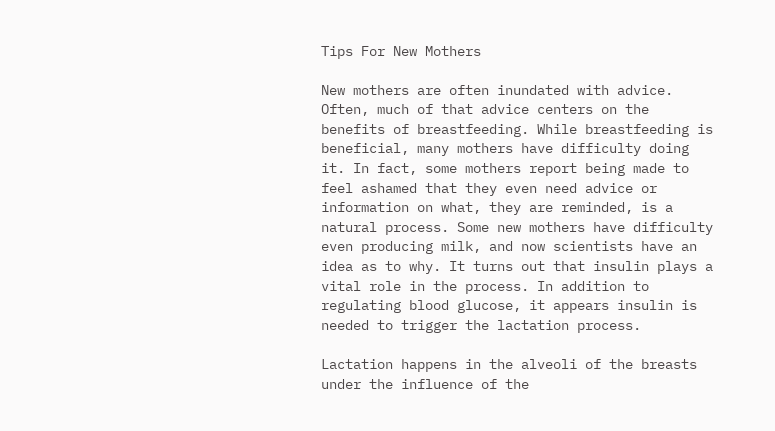Tips For New Mothers

New mothers are often inundated with advice. Often, much of that advice centers on the benefits of breastfeeding. While breastfeeding is beneficial, many mothers have difficulty doing it. In fact, some mothers report being made to feel ashamed that they even need advice or information on what, they are reminded, is a natural process. Some new mothers have difficulty even producing milk, and now scientists have an idea as to why. It turns out that insulin plays a vital role in the process. In addition to regulating blood glucose, it appears insulin is needed to trigger the lactation process.

Lactation happens in the alveoli of the breasts under the influence of the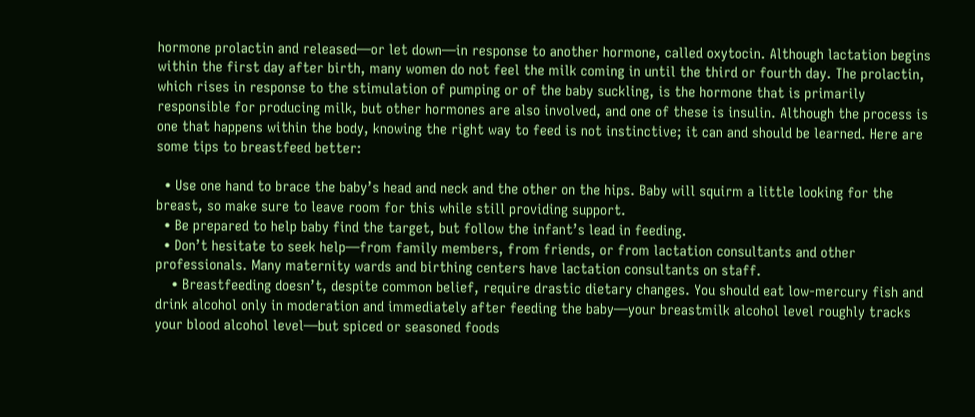hormone prolactin and released—or let down—in response to another hormone, called oxytocin. Although lactation begins within the first day after birth, many women do not feel the milk coming in until the third or fourth day. The prolactin, which rises in response to the stimulation of pumping or of the baby suckling, is the hormone that is primarily responsible for producing milk, but other hormones are also involved, and one of these is insulin. Although the process is one that happens within the body, knowing the right way to feed is not instinctive; it can and should be learned. Here are some tips to breastfeed better:

  • Use one hand to brace the baby’s head and neck and the other on the hips. Baby will squirm a little looking for the breast, so make sure to leave room for this while still providing support.
  • Be prepared to help baby find the target, but follow the infant’s lead in feeding.
  • Don’t hesitate to seek help—from family members, from friends, or from lactation consultants and other professionals. Many maternity wards and birthing centers have lactation consultants on staff.
    • Breastfeeding doesn’t, despite common belief, require drastic dietary changes. You should eat low-mercury fish and drink alcohol only in moderation and immediately after feeding the baby—your breastmilk alcohol level roughly tracks your blood alcohol level—but spiced or seasoned foods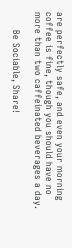are perfectly safe, and even your morning coffee is fine, though you should have no more than two caffeinated beverages a day.

      Be Sociable, Share!